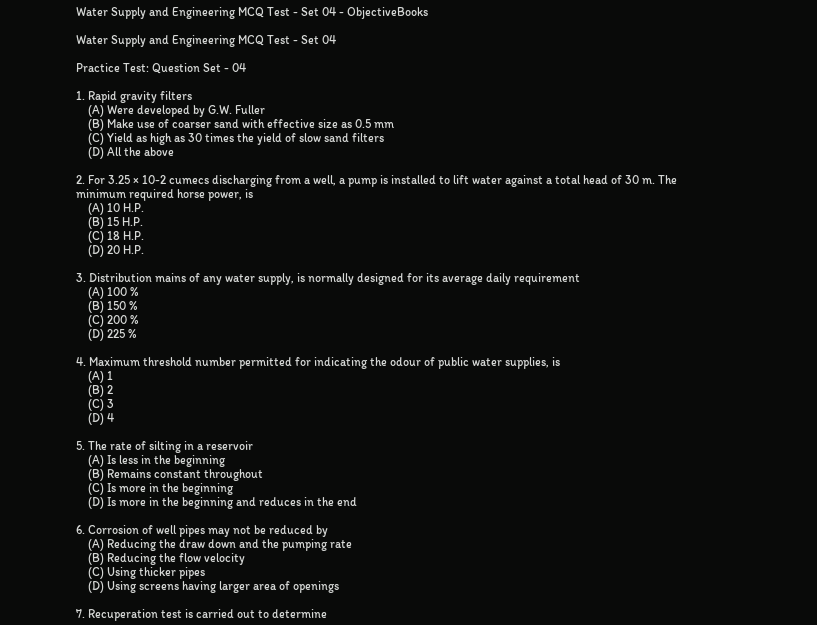Water Supply and Engineering MCQ Test - Set 04 - ObjectiveBooks

Water Supply and Engineering MCQ Test - Set 04

Practice Test: Question Set - 04

1. Rapid gravity filters
    (A) Were developed by G.W. Fuller
    (B) Make use of coarser sand with effective size as 0.5 mm
    (C) Yield as high as 30 times the yield of slow sand filters
    (D) All the above

2. For 3.25 × 10-2 cumecs discharging from a well, a pump is installed to lift water against a total head of 30 m. The minimum required horse power, is
    (A) 10 H.P.
    (B) 15 H.P.
    (C) 18 H.P.
    (D) 20 H.P.

3. Distribution mains of any water supply, is normally designed for its average daily requirement
    (A) 100 %
    (B) 150 %
    (C) 200 %
    (D) 225 %

4. Maximum threshold number permitted for indicating the odour of public water supplies, is
    (A) 1
    (B) 2
    (C) 3
    (D) 4

5. The rate of silting in a reservoir
    (A) Is less in the beginning
    (B) Remains constant throughout
    (C) Is more in the beginning
    (D) Is more in the beginning and reduces in the end

6. Corrosion of well pipes may not be reduced by
    (A) Reducing the draw down and the pumping rate
    (B) Reducing the flow velocity
    (C) Using thicker pipes
    (D) Using screens having larger area of openings

7. Recuperation test is carried out to determine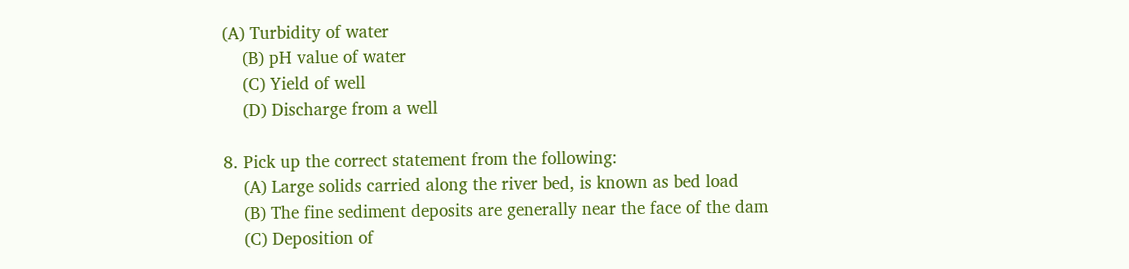(A) Turbidity of water
    (B) pH value of water
    (C) Yield of well
    (D) Discharge from a well

8. Pick up the correct statement from the following:
    (A) Large solids carried along the river bed, is known as bed load
    (B) The fine sediment deposits are generally near the face of the dam
    (C) Deposition of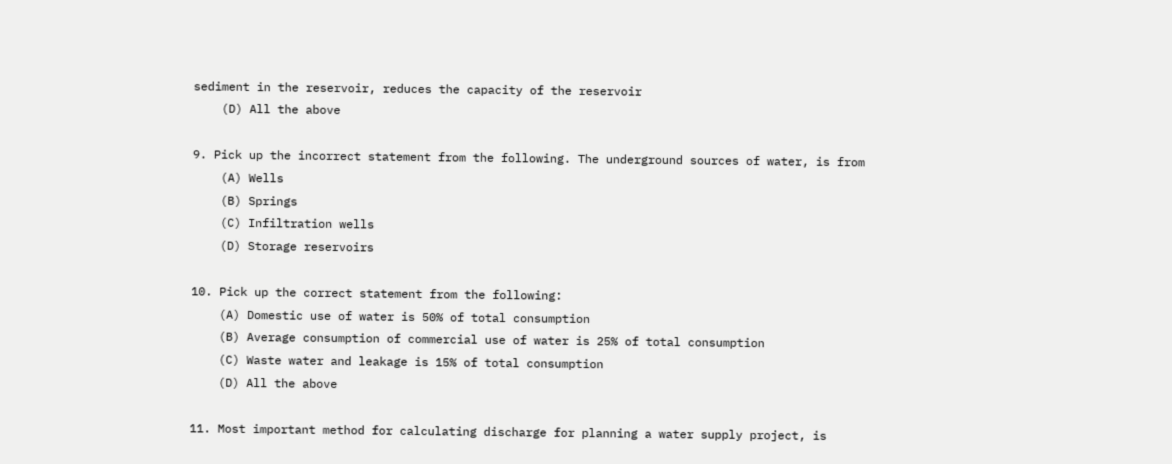sediment in the reservoir, reduces the capacity of the reservoir
    (D) All the above

9. Pick up the incorrect statement from the following. The underground sources of water, is from
    (A) Wells
    (B) Springs
    (C) Infiltration wells
    (D) Storage reservoirs

10. Pick up the correct statement from the following:
    (A) Domestic use of water is 50% of total consumption
    (B) Average consumption of commercial use of water is 25% of total consumption
    (C) Waste water and leakage is 15% of total consumption
    (D) All the above

11. Most important method for calculating discharge for planning a water supply project, is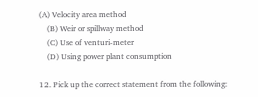(A) Velocity area method
    (B) Weir or spillway method
    (C) Use of venturi-meter
    (D) Using power plant consumption

12. Pick up the correct statement from the following: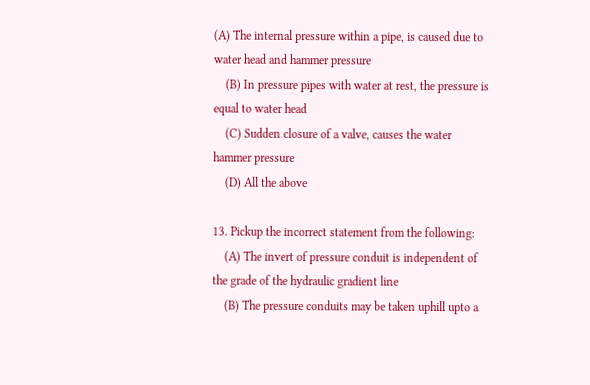(A) The internal pressure within a pipe, is caused due to water head and hammer pressure
    (B) In pressure pipes with water at rest, the pressure is equal to water head
    (C) Sudden closure of a valve, causes the water hammer pressure
    (D) All the above

13. Pickup the incorrect statement from the following:
    (A) The invert of pressure conduit is independent of the grade of the hydraulic gradient line
    (B) The pressure conduits may be taken uphill upto a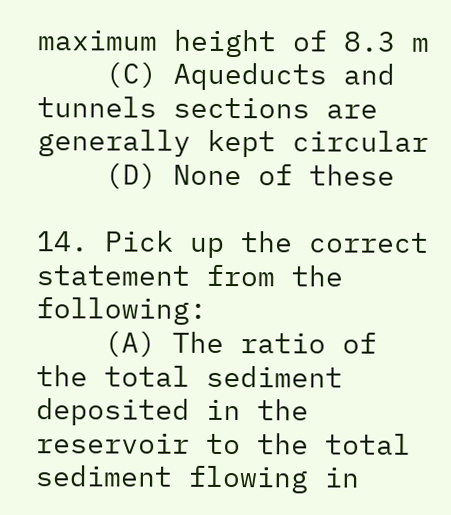maximum height of 8.3 m
    (C) Aqueducts and tunnels sections are generally kept circular
    (D) None of these

14. Pick up the correct statement from the following:
    (A) The ratio of the total sediment deposited in the reservoir to the total sediment flowing in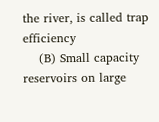the river, is called trap efficiency
    (B) Small capacity reservoirs on large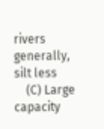rivers generally, silt less
    (C) Large capacity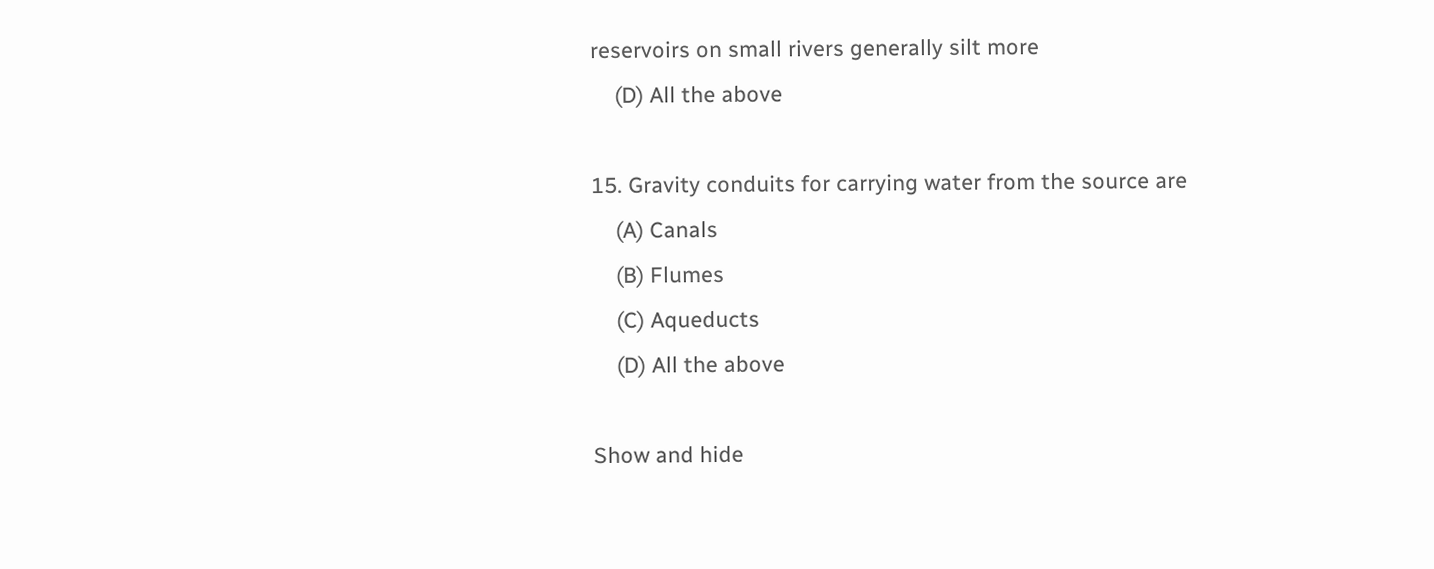reservoirs on small rivers generally silt more
    (D) All the above

15. Gravity conduits for carrying water from the source are
    (A) Canals
    (B) Flumes
    (C) Aqueducts
    (D) All the above

Show and hide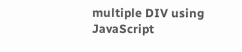multiple DIV using JavaScript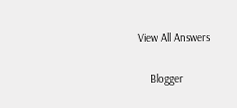View All Answers

    Blogger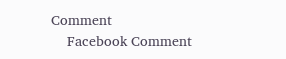Comment
    Facebook Comment